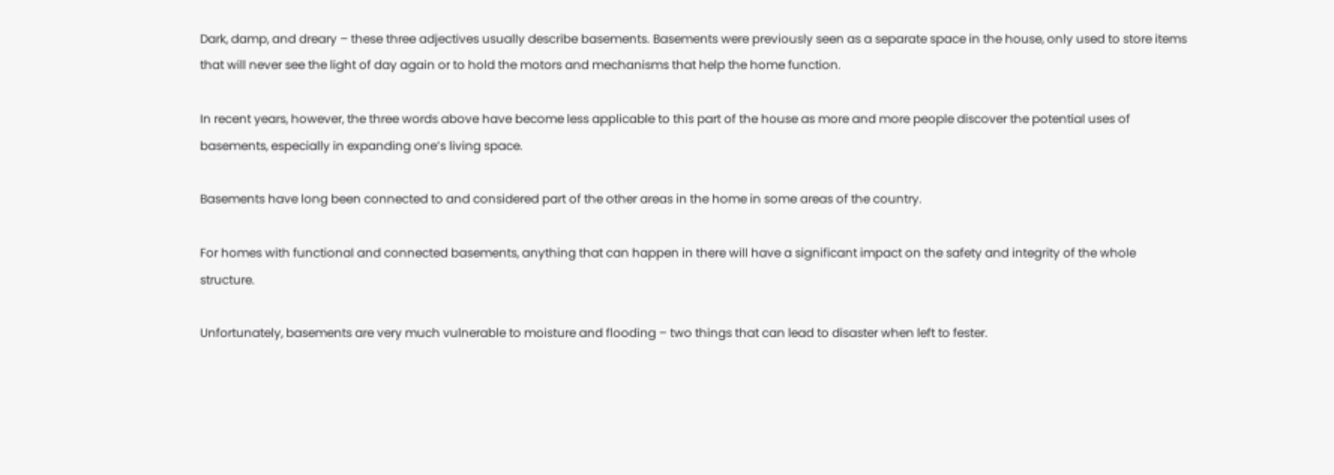Dark, damp, and dreary – these three adjectives usually describe basements. Basements were previously seen as a separate space in the house, only used to store items that will never see the light of day again or to hold the motors and mechanisms that help the home function.

In recent years, however, the three words above have become less applicable to this part of the house as more and more people discover the potential uses of basements, especially in expanding one’s living space.

Basements have long been connected to and considered part of the other areas in the home in some areas of the country.

For homes with functional and connected basements, anything that can happen in there will have a significant impact on the safety and integrity of the whole structure.

Unfortunately, basements are very much vulnerable to moisture and flooding – two things that can lead to disaster when left to fester.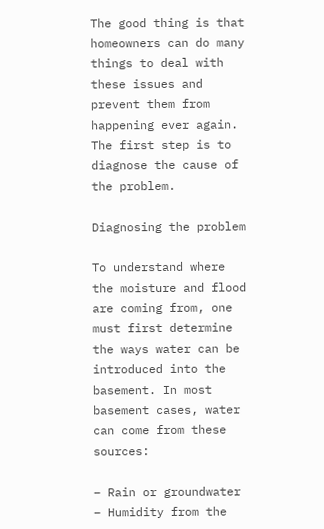The good thing is that homeowners can do many things to deal with these issues and prevent them from happening ever again. The first step is to diagnose the cause of the problem.

Diagnosing the problem

To understand where the moisture and flood are coming from, one must first determine the ways water can be introduced into the basement. In most basement cases, water can come from these sources:

– Rain or groundwater
– Humidity from the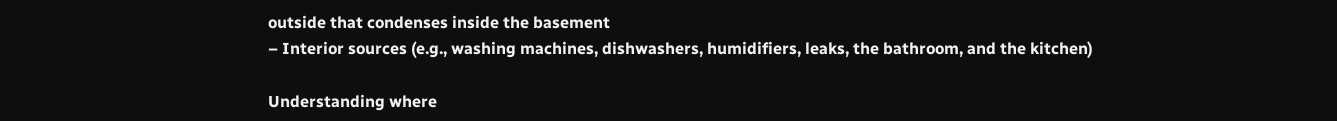outside that condenses inside the basement
– Interior sources (e.g., washing machines, dishwashers, humidifiers, leaks, the bathroom, and the kitchen)

Understanding where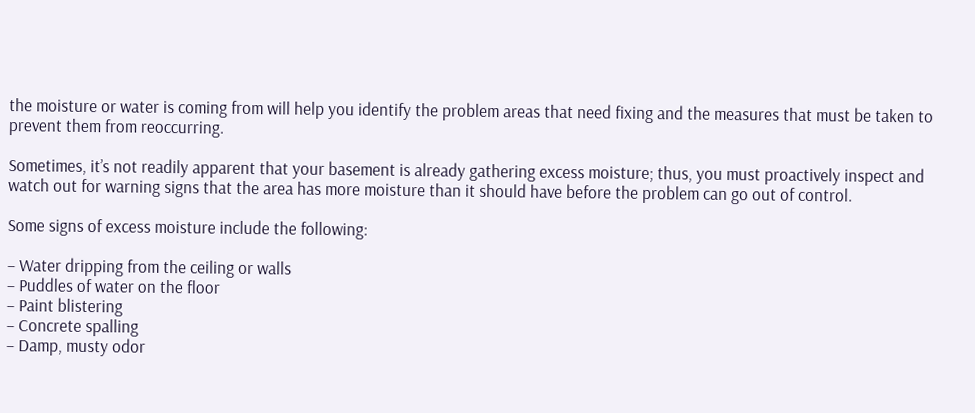the moisture or water is coming from will help you identify the problem areas that need fixing and the measures that must be taken to prevent them from reoccurring.

Sometimes, it’s not readily apparent that your basement is already gathering excess moisture; thus, you must proactively inspect and watch out for warning signs that the area has more moisture than it should have before the problem can go out of control.

Some signs of excess moisture include the following:

– Water dripping from the ceiling or walls
– Puddles of water on the floor
– Paint blistering
– Concrete spalling
– Damp, musty odor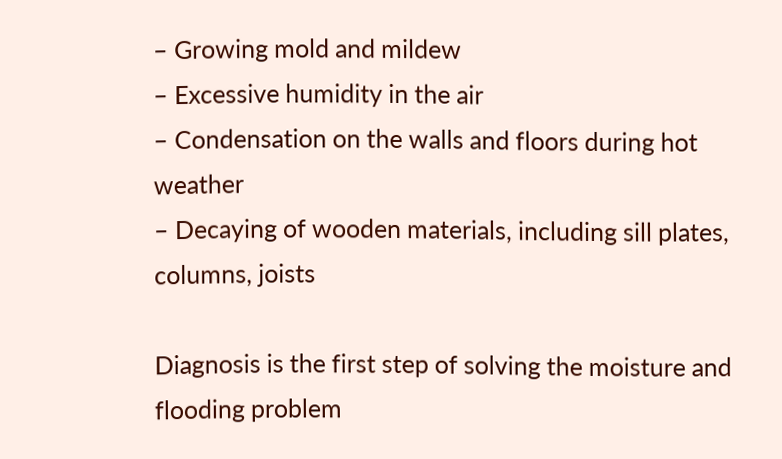– Growing mold and mildew
– Excessive humidity in the air
– Condensation on the walls and floors during hot weather
– Decaying of wooden materials, including sill plates, columns, joists

Diagnosis is the first step of solving the moisture and flooding problem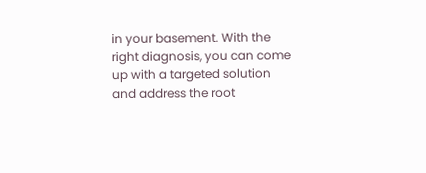in your basement. With the right diagnosis, you can come up with a targeted solution and address the root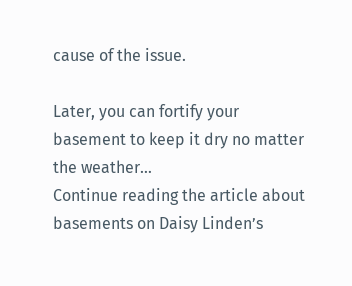cause of the issue.

Later, you can fortify your basement to keep it dry no matter the weather…
Continue reading the article about basements on Daisy Linden’s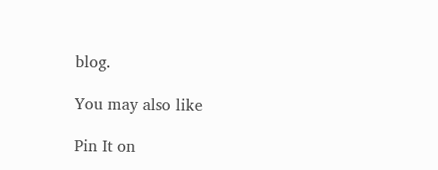blog.

You may also like

Pin It on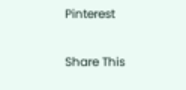Pinterest

Share This